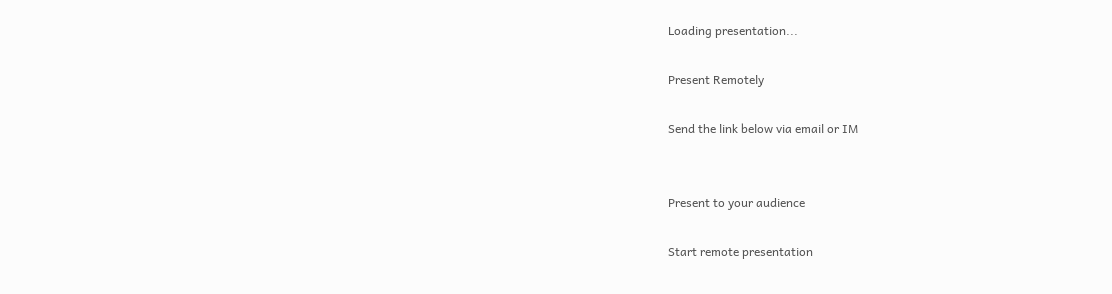Loading presentation...

Present Remotely

Send the link below via email or IM


Present to your audience

Start remote presentation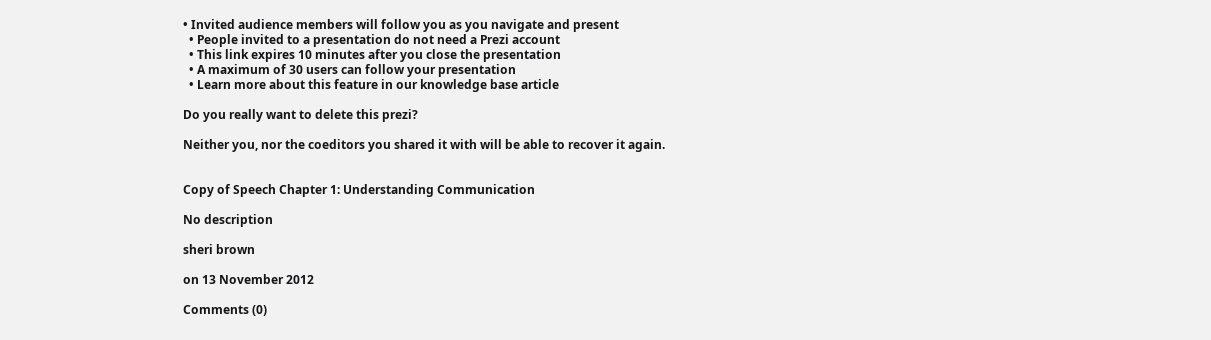• Invited audience members will follow you as you navigate and present
  • People invited to a presentation do not need a Prezi account
  • This link expires 10 minutes after you close the presentation
  • A maximum of 30 users can follow your presentation
  • Learn more about this feature in our knowledge base article

Do you really want to delete this prezi?

Neither you, nor the coeditors you shared it with will be able to recover it again.


Copy of Speech Chapter 1: Understanding Communication

No description

sheri brown

on 13 November 2012

Comments (0)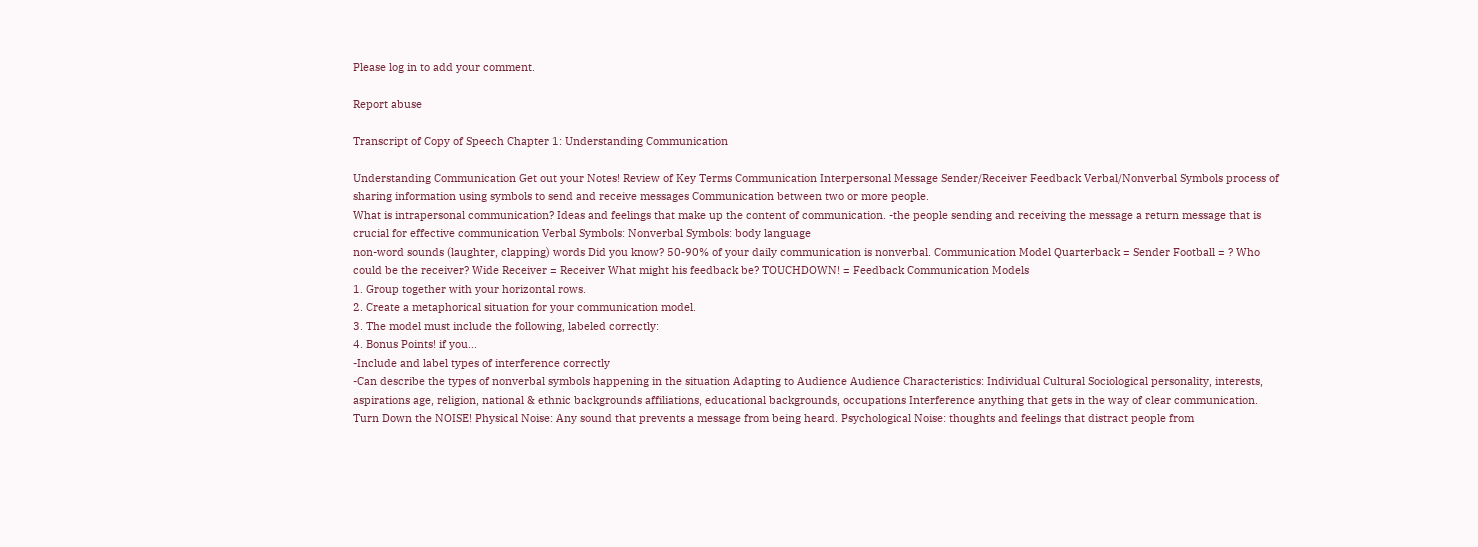Please log in to add your comment.

Report abuse

Transcript of Copy of Speech Chapter 1: Understanding Communication

Understanding Communication Get out your Notes! Review of Key Terms Communication Interpersonal Message Sender/Receiver Feedback Verbal/Nonverbal Symbols process of sharing information using symbols to send and receive messages Communication between two or more people.
What is intrapersonal communication? Ideas and feelings that make up the content of communication. -the people sending and receiving the message a return message that is crucial for effective communication Verbal Symbols: Nonverbal Symbols: body language
non-word sounds (laughter, clapping) words Did you know? 50-90% of your daily communication is nonverbal. Communication Model Quarterback = Sender Football = ? Who could be the receiver? Wide Receiver = Receiver What might his feedback be? TOUCHDOWN! = Feedback Communication Models
1. Group together with your horizontal rows.
2. Create a metaphorical situation for your communication model.
3. The model must include the following, labeled correctly:
4. Bonus Points! if you...
-Include and label types of interference correctly
-Can describe the types of nonverbal symbols happening in the situation Adapting to Audience Audience Characteristics: Individual Cultural Sociological personality, interests, aspirations age, religion, national & ethnic backgrounds affiliations, educational backgrounds, occupations Interference anything that gets in the way of clear communication. Turn Down the NOISE! Physical Noise: Any sound that prevents a message from being heard. Psychological Noise: thoughts and feelings that distract people from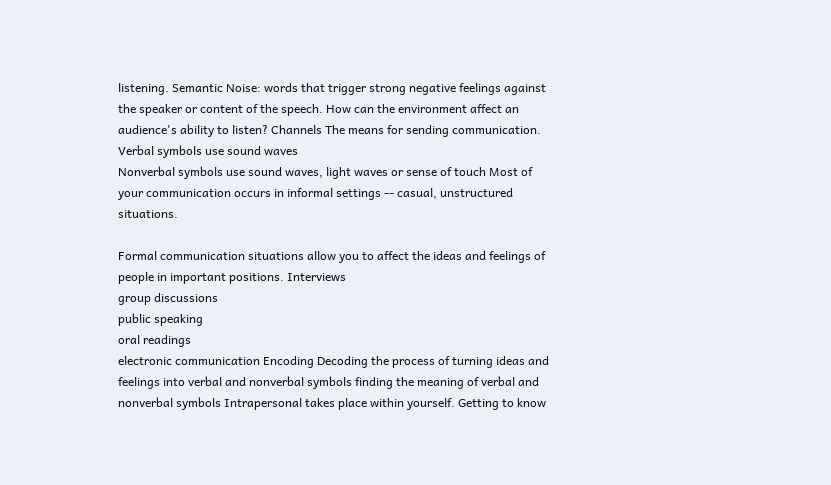listening. Semantic Noise: words that trigger strong negative feelings against the speaker or content of the speech. How can the environment affect an audience's ability to listen? Channels The means for sending communication.
Verbal symbols use sound waves
Nonverbal symbols use sound waves, light waves or sense of touch Most of your communication occurs in informal settings -- casual, unstructured situations.

Formal communication situations allow you to affect the ideas and feelings of people in important positions. Interviews
group discussions
public speaking
oral readings
electronic communication Encoding Decoding the process of turning ideas and feelings into verbal and nonverbal symbols finding the meaning of verbal and nonverbal symbols Intrapersonal takes place within yourself. Getting to know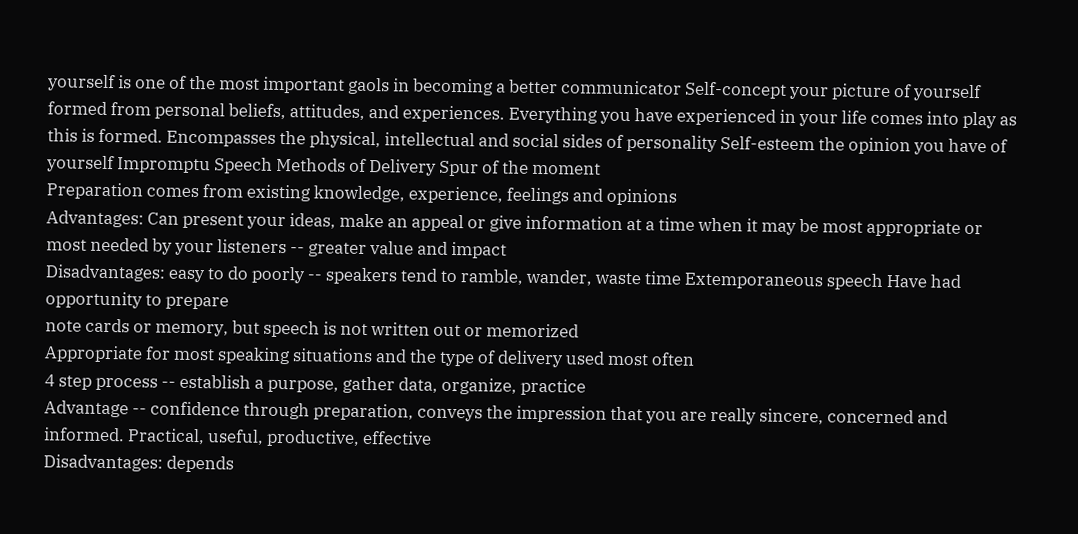yourself is one of the most important gaols in becoming a better communicator Self-concept your picture of yourself formed from personal beliefs, attitudes, and experiences. Everything you have experienced in your life comes into play as this is formed. Encompasses the physical, intellectual and social sides of personality Self-esteem the opinion you have of yourself Impromptu Speech Methods of Delivery Spur of the moment
Preparation comes from existing knowledge, experience, feelings and opinions
Advantages: Can present your ideas, make an appeal or give information at a time when it may be most appropriate or most needed by your listeners -- greater value and impact
Disadvantages: easy to do poorly -- speakers tend to ramble, wander, waste time Extemporaneous speech Have had opportunity to prepare
note cards or memory, but speech is not written out or memorized
Appropriate for most speaking situations and the type of delivery used most often
4 step process -- establish a purpose, gather data, organize, practice
Advantage -- confidence through preparation, conveys the impression that you are really sincere, concerned and informed. Practical, useful, productive, effective
Disadvantages: depends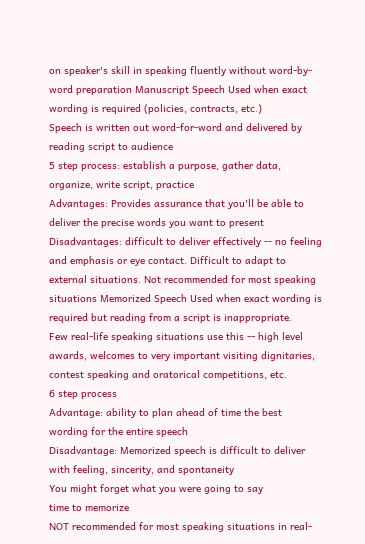on speaker's skill in speaking fluently without word-by-word preparation Manuscript Speech Used when exact wording is required (policies, contracts, etc.)
Speech is written out word-for-word and delivered by reading script to audience
5 step process: establish a purpose, gather data, organize, write script, practice
Advantages: Provides assurance that you'll be able to deliver the precise words you want to present
Disadvantages: difficult to deliver effectively -- no feeling and emphasis or eye contact. Difficult to adapt to external situations. Not recommended for most speaking situations Memorized Speech Used when exact wording is required but reading from a script is inappropriate.
Few real-life speaking situations use this -- high level awards, welcomes to very important visiting dignitaries, contest speaking and oratorical competitions, etc.
6 step process
Advantage: ability to plan ahead of time the best wording for the entire speech
Disadvantage: Memorized speech is difficult to deliver with feeling, sincerity, and spontaneity
You might forget what you were going to say
time to memorize
NOT recommended for most speaking situations in real-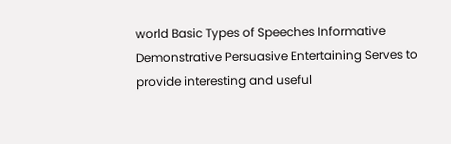world Basic Types of Speeches Informative Demonstrative Persuasive Entertaining Serves to provide interesting and useful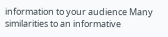information to your audience Many similarities to an informative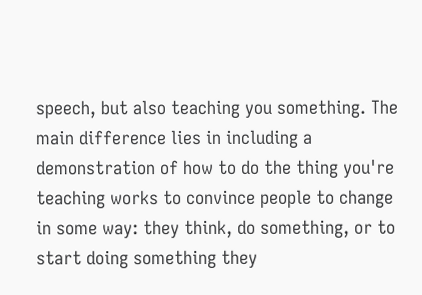speech, but also teaching you something. The main difference lies in including a demonstration of how to do the thing you're teaching works to convince people to change in some way: they think, do something, or to start doing something they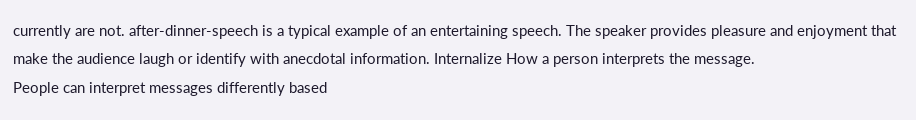currently are not. after-dinner-speech is a typical example of an entertaining speech. The speaker provides pleasure and enjoyment that make the audience laugh or identify with anecdotal information. Internalize How a person interprets the message.
People can interpret messages differently based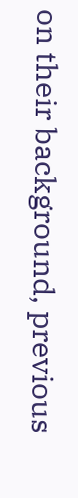on their background, previous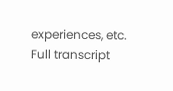experiences, etc.
Full transcript